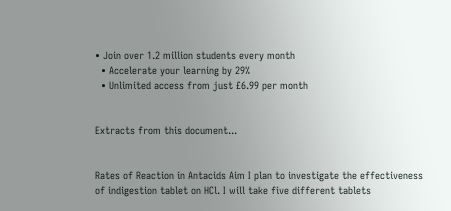• Join over 1.2 million students every month
  • Accelerate your learning by 29%
  • Unlimited access from just £6.99 per month


Extracts from this document...


Rates of Reaction in Antacids Aim I plan to investigate the effectiveness of indigestion tablet on HCl. I will take five different tablets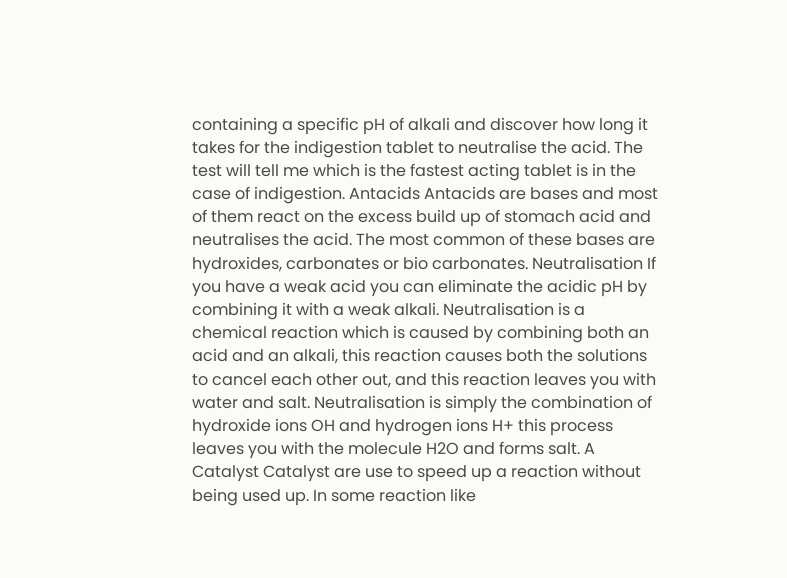containing a specific pH of alkali and discover how long it takes for the indigestion tablet to neutralise the acid. The test will tell me which is the fastest acting tablet is in the case of indigestion. Antacids Antacids are bases and most of them react on the excess build up of stomach acid and neutralises the acid. The most common of these bases are hydroxides, carbonates or bio carbonates. Neutralisation If you have a weak acid you can eliminate the acidic pH by combining it with a weak alkali. Neutralisation is a chemical reaction which is caused by combining both an acid and an alkali, this reaction causes both the solutions to cancel each other out, and this reaction leaves you with water and salt. Neutralisation is simply the combination of hydroxide ions OH and hydrogen ions H+ this process leaves you with the molecule H2O and forms salt. A Catalyst Catalyst are use to speed up a reaction without being used up. In some reaction like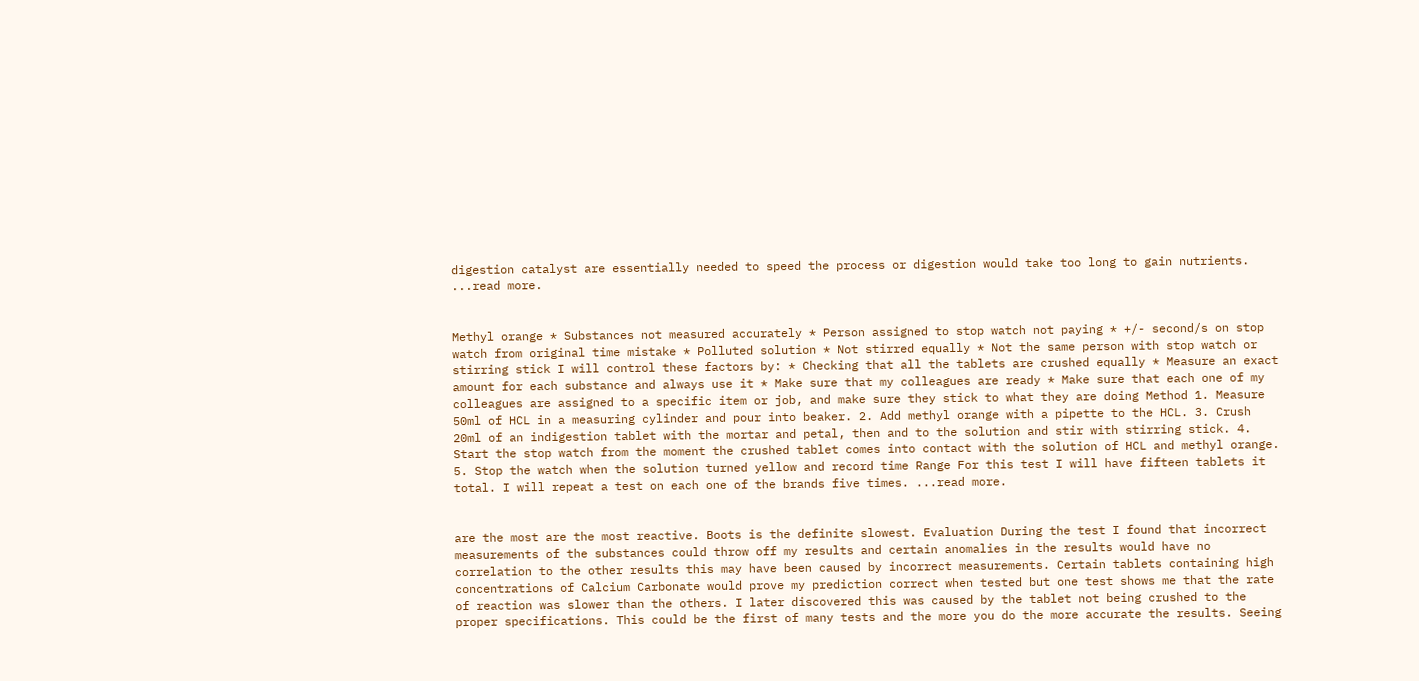digestion catalyst are essentially needed to speed the process or digestion would take too long to gain nutrients. ...read more.


Methyl orange * Substances not measured accurately * Person assigned to stop watch not paying * +/- second/s on stop watch from original time mistake * Polluted solution * Not stirred equally * Not the same person with stop watch or stirring stick I will control these factors by: * Checking that all the tablets are crushed equally * Measure an exact amount for each substance and always use it * Make sure that my colleagues are ready * Make sure that each one of my colleagues are assigned to a specific item or job, and make sure they stick to what they are doing Method 1. Measure 50ml of HCL in a measuring cylinder and pour into beaker. 2. Add methyl orange with a pipette to the HCL. 3. Crush 20ml of an indigestion tablet with the mortar and petal, then and to the solution and stir with stirring stick. 4. Start the stop watch from the moment the crushed tablet comes into contact with the solution of HCL and methyl orange. 5. Stop the watch when the solution turned yellow and record time Range For this test I will have fifteen tablets it total. I will repeat a test on each one of the brands five times. ...read more.


are the most are the most reactive. Boots is the definite slowest. Evaluation During the test I found that incorrect measurements of the substances could throw off my results and certain anomalies in the results would have no correlation to the other results this may have been caused by incorrect measurements. Certain tablets containing high concentrations of Calcium Carbonate would prove my prediction correct when tested but one test shows me that the rate of reaction was slower than the others. I later discovered this was caused by the tablet not being crushed to the proper specifications. This could be the first of many tests and the more you do the more accurate the results. Seeing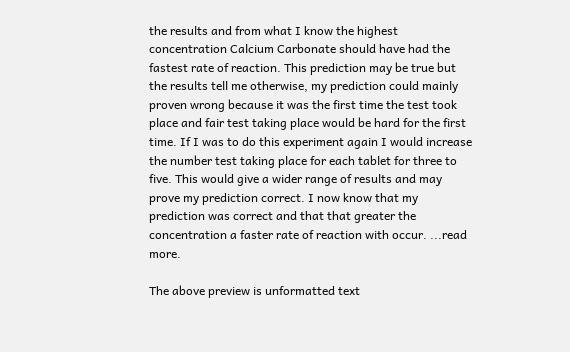the results and from what I know the highest concentration Calcium Carbonate should have had the fastest rate of reaction. This prediction may be true but the results tell me otherwise, my prediction could mainly proven wrong because it was the first time the test took place and fair test taking place would be hard for the first time. If I was to do this experiment again I would increase the number test taking place for each tablet for three to five. This would give a wider range of results and may prove my prediction correct. I now know that my prediction was correct and that that greater the concentration a faster rate of reaction with occur. ...read more.

The above preview is unformatted text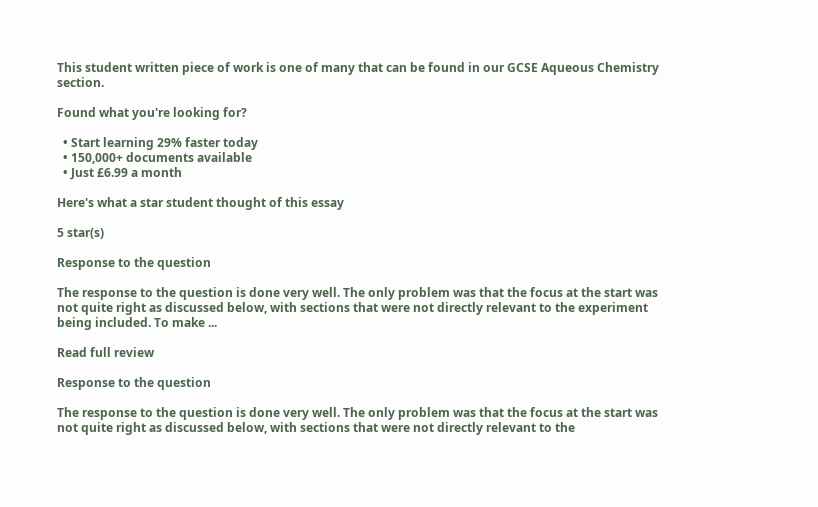This student written piece of work is one of many that can be found in our GCSE Aqueous Chemistry section.

Found what you're looking for?

  • Start learning 29% faster today
  • 150,000+ documents available
  • Just £6.99 a month

Here's what a star student thought of this essay

5 star(s)

Response to the question

The response to the question is done very well. The only problem was that the focus at the start was not quite right as discussed below, with sections that were not directly relevant to the experiment being included. To make ...

Read full review

Response to the question

The response to the question is done very well. The only problem was that the focus at the start was not quite right as discussed below, with sections that were not directly relevant to the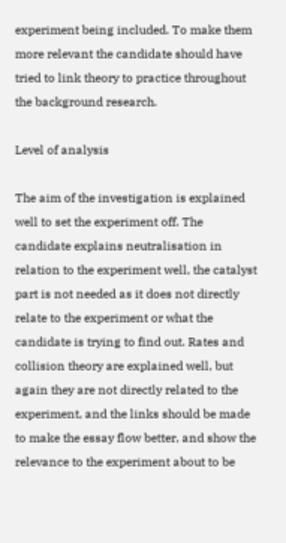experiment being included. To make them more relevant the candidate should have tried to link theory to practice throughout the background research.

Level of analysis

The aim of the investigation is explained well to set the experiment off. The candidate explains neutralisation in relation to the experiment well, the catalyst part is not needed as it does not directly relate to the experiment or what the candidate is trying to find out. Rates and collision theory are explained well, but again they are not directly related to the experiment, and the links should be made to make the essay flow better, and show the relevance to the experiment about to be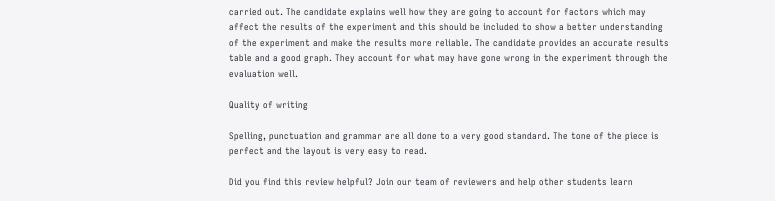carried out. The candidate explains well how they are going to account for factors which may affect the results of the experiment and this should be included to show a better understanding of the experiment and make the results more reliable. The candidate provides an accurate results table and a good graph. They account for what may have gone wrong in the experiment through the evaluation well.

Quality of writing

Spelling, punctuation and grammar are all done to a very good standard. The tone of the piece is perfect and the layout is very easy to read.

Did you find this review helpful? Join our team of reviewers and help other students learn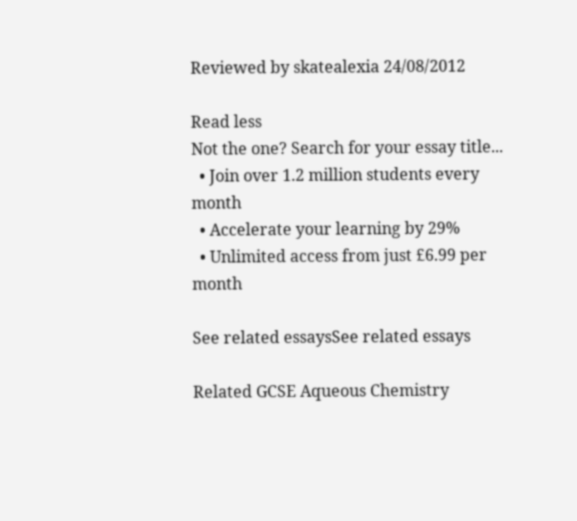Reviewed by skatealexia 24/08/2012

Read less
Not the one? Search for your essay title...
  • Join over 1.2 million students every month
  • Accelerate your learning by 29%
  • Unlimited access from just £6.99 per month

See related essaysSee related essays

Related GCSE Aqueous Chemistry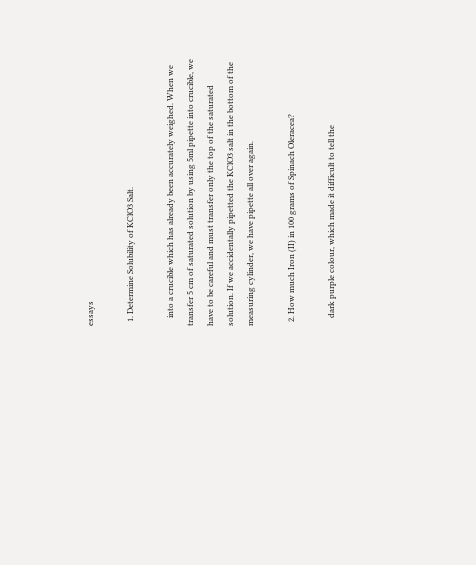essays

  1. Determine Solubility of KClO3 Salt.

    into a crucible which has already been accurately weighed. When we transfer 5 cm of saturated solution by using 5ml pipette into crucible, we have to be careful and must transfer only the top of the saturated solution. If we accidentally pipetted the KClO3 salt in the bottom of the measuring cylinder, we have pipette all over again.

  2. How much Iron (II) in 100 grams of Spinach Oleracea?

    dark purple colour, which made it difficult to tell the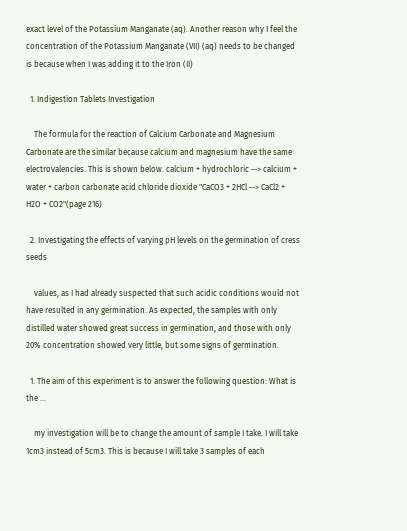exact level of the Potassium Manganate (aq). Another reason why I feel the concentration of the Potassium Manganate (VII) (aq) needs to be changed is because when I was adding it to the Iron (II)

  1. Indigestion Tablets Investigation

    The formula for the reaction of Calcium Carbonate and Magnesium Carbonate are the similar because calcium and magnesium have the same electrovalencies. This is shown below. calcium + hydrochloric --> calcium + water + carbon carbonate acid chloride dioxide "CaCO3 + 2HCl --> CaCl2 + H2O + CO2"(page 216)

  2. Investigating the effects of varying pH levels on the germination of cress seeds

    values, as I had already suspected that such acidic conditions would not have resulted in any germination. As expected, the samples with only distilled water showed great success in germination, and those with only 20% concentration showed very little, but some signs of germination.

  1. The aim of this experiment is to answer the following question: What is the ...

    my investigation will be to change the amount of sample I take. I will take 1cm3 instead of 5cm3. This is because I will take 3 samples of each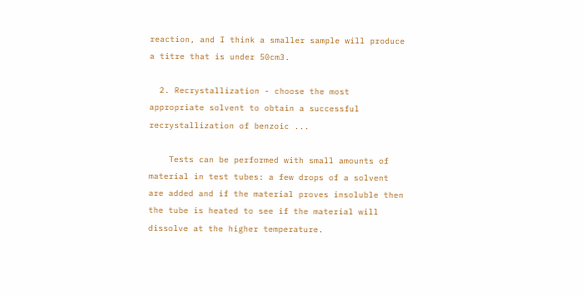reaction, and I think a smaller sample will produce a titre that is under 50cm3.

  2. Recrystallization - choose the most appropriate solvent to obtain a successful recrystallization of benzoic ...

    Tests can be performed with small amounts of material in test tubes: a few drops of a solvent are added and if the material proves insoluble then the tube is heated to see if the material will dissolve at the higher temperature.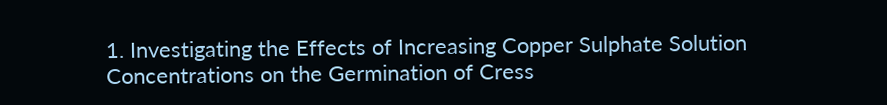1. Investigating the Effects of Increasing Copper Sulphate Solution Concentrations on the Germination of Cress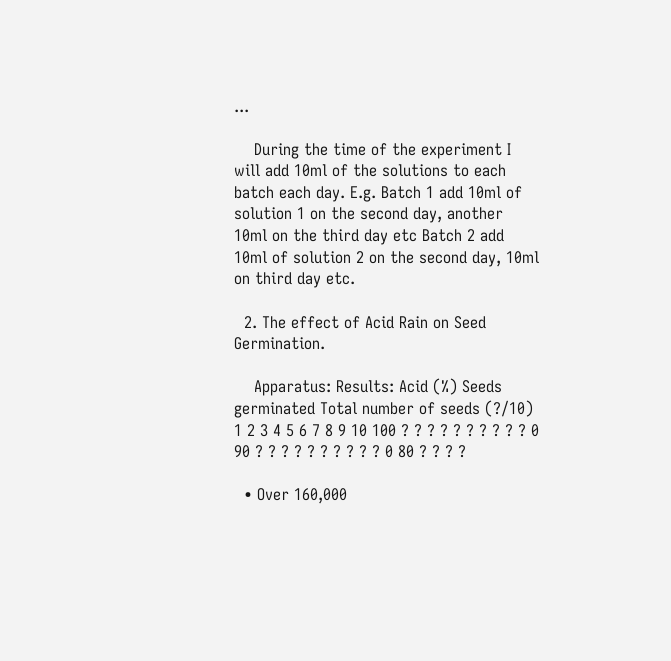...

    During the time of the experiment I will add 10ml of the solutions to each batch each day. E.g. Batch 1 add 10ml of solution 1 on the second day, another 10ml on the third day etc Batch 2 add 10ml of solution 2 on the second day, 10ml on third day etc.

  2. The effect of Acid Rain on Seed Germination.

    Apparatus: Results: Acid (%) Seeds germinated Total number of seeds (?/10) 1 2 3 4 5 6 7 8 9 10 100 ? ? ? ? ? ? ? ? ? ? 0 90 ? ? ? ? ? ? ? ? ? ? 0 80 ? ? ? ?

  • Over 160,000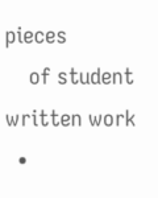pieces
    of student written work
  •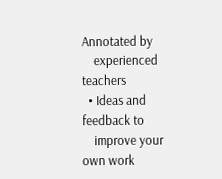Annotated by
    experienced teachers
  • Ideas and feedback to
    improve your own work